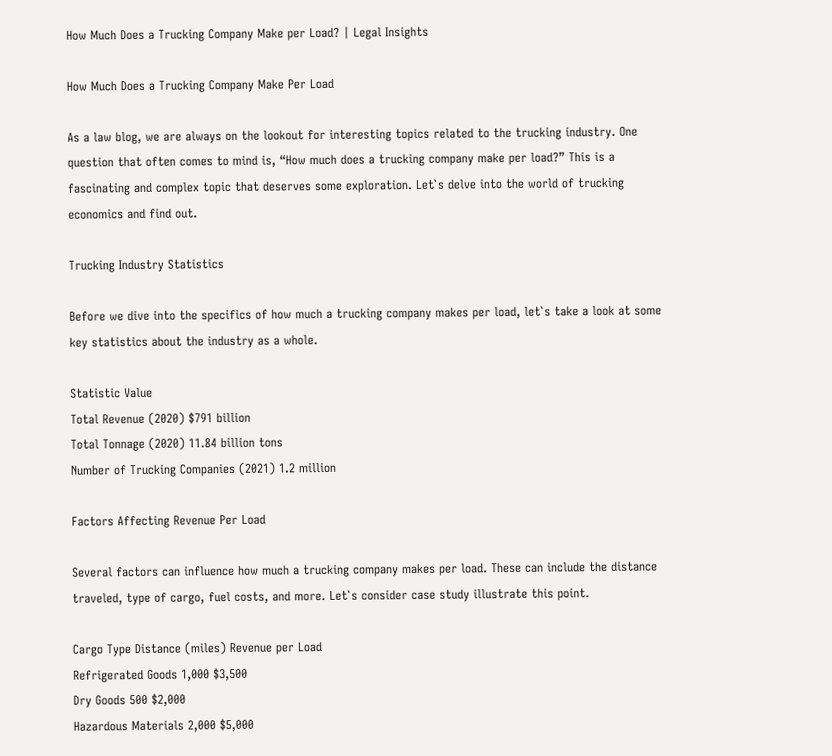How Much Does a Trucking Company Make per Load? | Legal Insights

How Much Does a Trucking Company Make Per Load

As a law blog, we are always on the lookout for interesting topics related to the trucking industry. One question that often comes to mind is, “How much does a trucking company make per load?” This is a fascinating and complex topic that deserves some exploration. Let`s delve into the world of trucking economics and find out.

Trucking Industry Statistics

Before we dive into the specifics of how much a trucking company makes per load, let`s take a look at some key statistics about the industry as a whole.

Statistic Value
Total Revenue (2020) $791 billion
Total Tonnage (2020) 11.84 billion tons
Number of Trucking Companies (2021) 1.2 million

Factors Affecting Revenue Per Load

Several factors can influence how much a trucking company makes per load. These can include the distance traveled, type of cargo, fuel costs, and more. Let`s consider case study illustrate this point.

Cargo Type Distance (miles) Revenue per Load
Refrigerated Goods 1,000 $3,500
Dry Goods 500 $2,000
Hazardous Materials 2,000 $5,000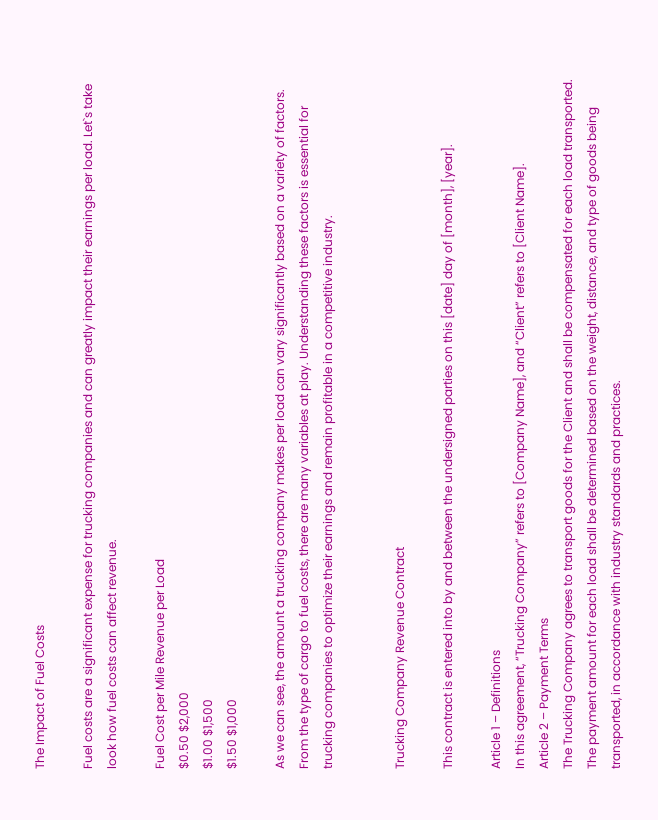The Impact of Fuel Costs

Fuel costs are a significant expense for trucking companies and can greatly impact their earnings per load. Let`s take look how fuel costs can affect revenue.

Fuel Cost per Mile Revenue per Load
$0.50 $2,000
$1.00 $1,500
$1.50 $1,000

As we can see, the amount a trucking company makes per load can vary significantly based on a variety of factors. From the type of cargo to fuel costs, there are many variables at play. Understanding these factors is essential for trucking companies to optimize their earnings and remain profitable in a competitive industry.


Trucking Company Revenue Contract

This contract is entered into by and between the undersigned parties on this [date] day of [month], [year].

Article 1 – Definitions
In this agreement, “Trucking Company” refers to [Company Name], and “Client” refers to [Client Name].
Article 2 – Payment Terms
The Trucking Company agrees to transport goods for the Client and shall be compensated for each load transported. The payment amount for each load shall be determined based on the weight, distance, and type of goods being transported, in accordance with industry standards and practices.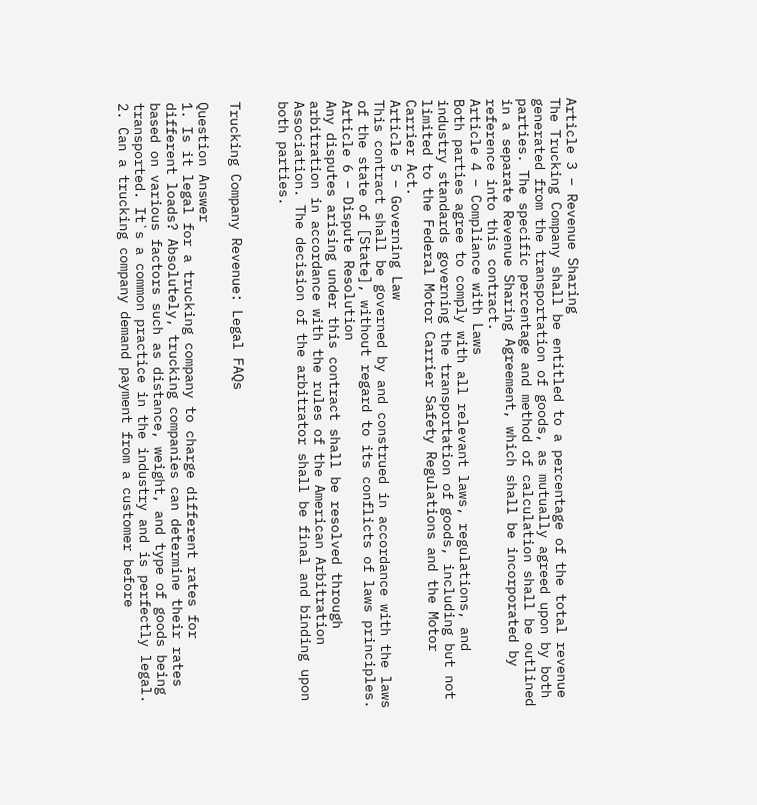Article 3 – Revenue Sharing
The Trucking Company shall be entitled to a percentage of the total revenue generated from the transportation of goods, as mutually agreed upon by both parties. The specific percentage and method of calculation shall be outlined in a separate Revenue Sharing Agreement, which shall be incorporated by reference into this contract.
Article 4 – Compliance with Laws
Both parties agree to comply with all relevant laws, regulations, and industry standards governing the transportation of goods, including but not limited to the Federal Motor Carrier Safety Regulations and the Motor Carrier Act.
Article 5 – Governing Law
This contract shall be governed by and construed in accordance with the laws of the state of [State], without regard to its conflicts of laws principles.
Article 6 – Dispute Resolution
Any disputes arising under this contract shall be resolved through arbitration in accordance with the rules of the American Arbitration Association. The decision of the arbitrator shall be final and binding upon both parties.


Trucking Company Revenue: Legal FAQs

Question Answer
1. Is it legal for a trucking company to charge different rates for different loads? Absolutely, trucking companies can determine their rates based on various factors such as distance, weight, and type of goods being transported. It`s a common practice in the industry and is perfectly legal.
2. Can a trucking company demand payment from a customer before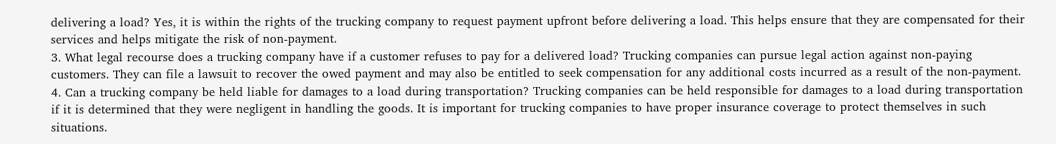delivering a load? Yes, it is within the rights of the trucking company to request payment upfront before delivering a load. This helps ensure that they are compensated for their services and helps mitigate the risk of non-payment.
3. What legal recourse does a trucking company have if a customer refuses to pay for a delivered load? Trucking companies can pursue legal action against non-paying customers. They can file a lawsuit to recover the owed payment and may also be entitled to seek compensation for any additional costs incurred as a result of the non-payment.
4. Can a trucking company be held liable for damages to a load during transportation? Trucking companies can be held responsible for damages to a load during transportation if it is determined that they were negligent in handling the goods. It is important for trucking companies to have proper insurance coverage to protect themselves in such situations.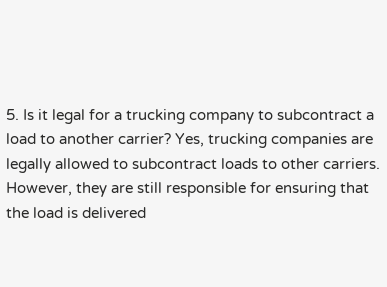5. Is it legal for a trucking company to subcontract a load to another carrier? Yes, trucking companies are legally allowed to subcontract loads to other carriers. However, they are still responsible for ensuring that the load is delivered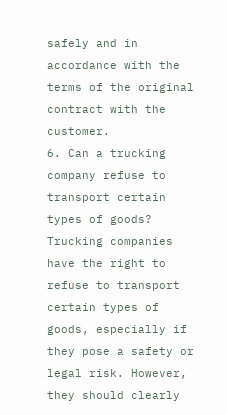safely and in accordance with the terms of the original contract with the customer.
6. Can a trucking company refuse to transport certain types of goods? Trucking companies have the right to refuse to transport certain types of goods, especially if they pose a safety or legal risk. However, they should clearly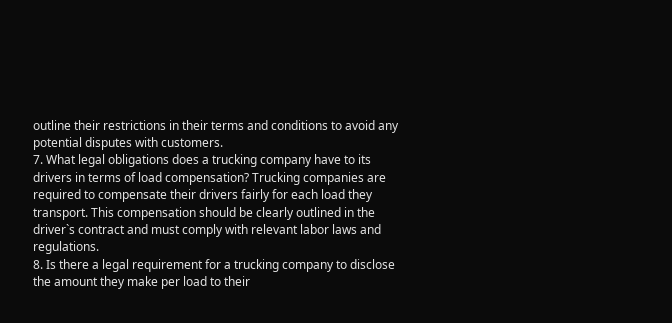outline their restrictions in their terms and conditions to avoid any potential disputes with customers.
7. What legal obligations does a trucking company have to its drivers in terms of load compensation? Trucking companies are required to compensate their drivers fairly for each load they transport. This compensation should be clearly outlined in the driver`s contract and must comply with relevant labor laws and regulations.
8. Is there a legal requirement for a trucking company to disclose the amount they make per load to their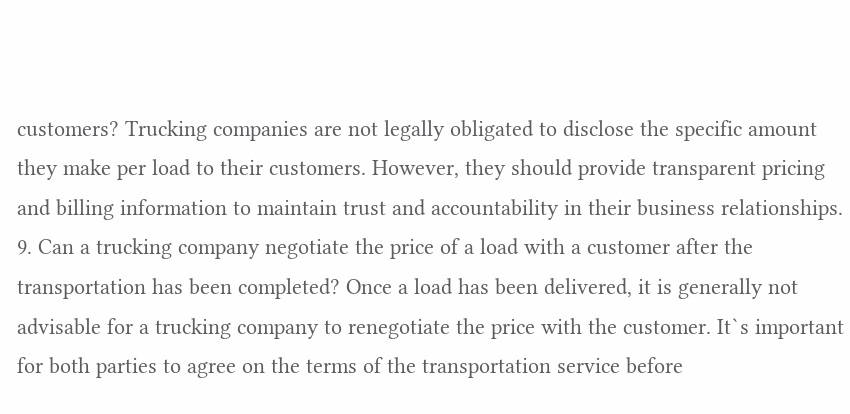customers? Trucking companies are not legally obligated to disclose the specific amount they make per load to their customers. However, they should provide transparent pricing and billing information to maintain trust and accountability in their business relationships.
9. Can a trucking company negotiate the price of a load with a customer after the transportation has been completed? Once a load has been delivered, it is generally not advisable for a trucking company to renegotiate the price with the customer. It`s important for both parties to agree on the terms of the transportation service before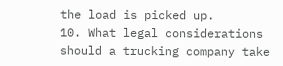the load is picked up.
10. What legal considerations should a trucking company take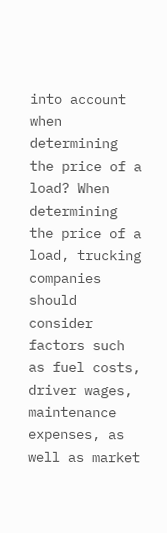into account when determining the price of a load? When determining the price of a load, trucking companies should consider factors such as fuel costs, driver wages, maintenance expenses, as well as market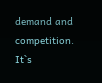demand and competition. It`s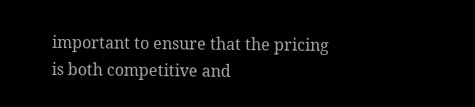important to ensure that the pricing is both competitive and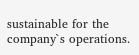sustainable for the company`s operations.